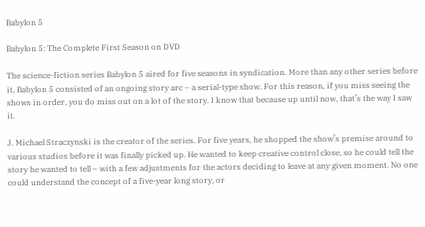Babylon 5

Babylon 5: The Complete First Season on DVD

The science-fiction series Babylon 5 aired for five seasons in syndication. More than any other series before it, Babylon 5 consisted of an ongoing story arc – a serial-type show. For this reason, if you miss seeing the shows in order, you do miss out on a lot of the story. I know that because up until now, that’s the way I saw it.

J. Michael Straczynski is the creator of the series. For five years, he shopped the show’s premise around to various studios before it was finally picked up. He wanted to keep creative control close, so he could tell the story he wanted to tell – with a few adjustments for the actors deciding to leave at any given moment. No one could understand the concept of a five-year long story, or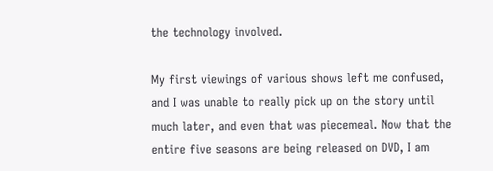the technology involved.

My first viewings of various shows left me confused, and I was unable to really pick up on the story until much later, and even that was piecemeal. Now that the entire five seasons are being released on DVD, I am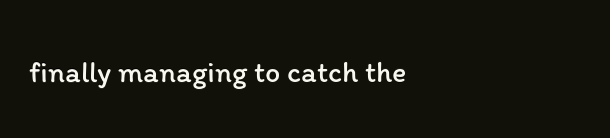finally managing to catch the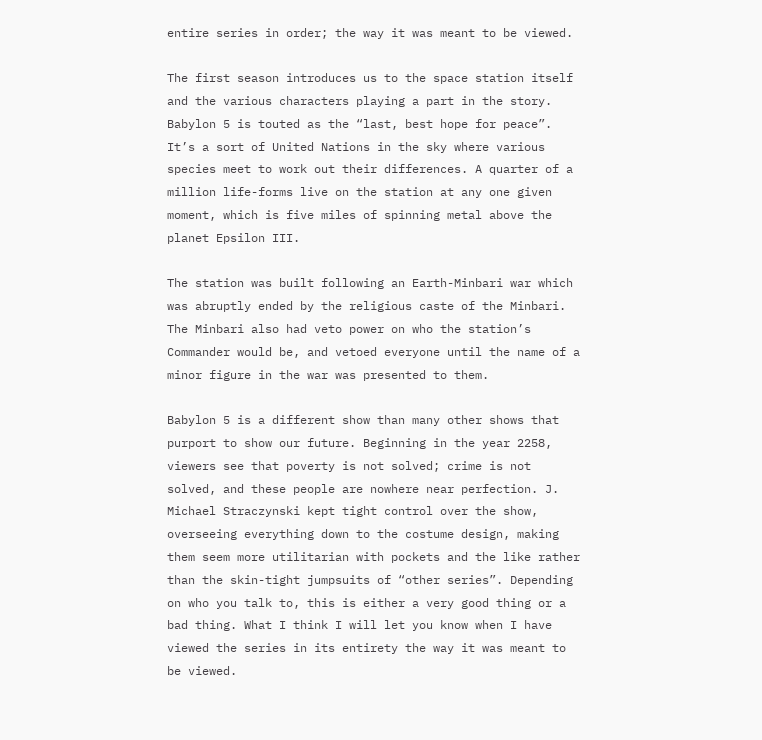entire series in order; the way it was meant to be viewed.

The first season introduces us to the space station itself and the various characters playing a part in the story. Babylon 5 is touted as the “last, best hope for peace”. It’s a sort of United Nations in the sky where various species meet to work out their differences. A quarter of a million life-forms live on the station at any one given moment, which is five miles of spinning metal above the planet Epsilon III.

The station was built following an Earth-Minbari war which was abruptly ended by the religious caste of the Minbari. The Minbari also had veto power on who the station’s Commander would be, and vetoed everyone until the name of a minor figure in the war was presented to them.

Babylon 5 is a different show than many other shows that purport to show our future. Beginning in the year 2258, viewers see that poverty is not solved; crime is not solved, and these people are nowhere near perfection. J. Michael Straczynski kept tight control over the show, overseeing everything down to the costume design, making them seem more utilitarian with pockets and the like rather than the skin-tight jumpsuits of “other series”. Depending on who you talk to, this is either a very good thing or a bad thing. What I think I will let you know when I have viewed the series in its entirety the way it was meant to be viewed.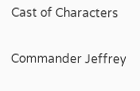Cast of Characters

Commander Jeffrey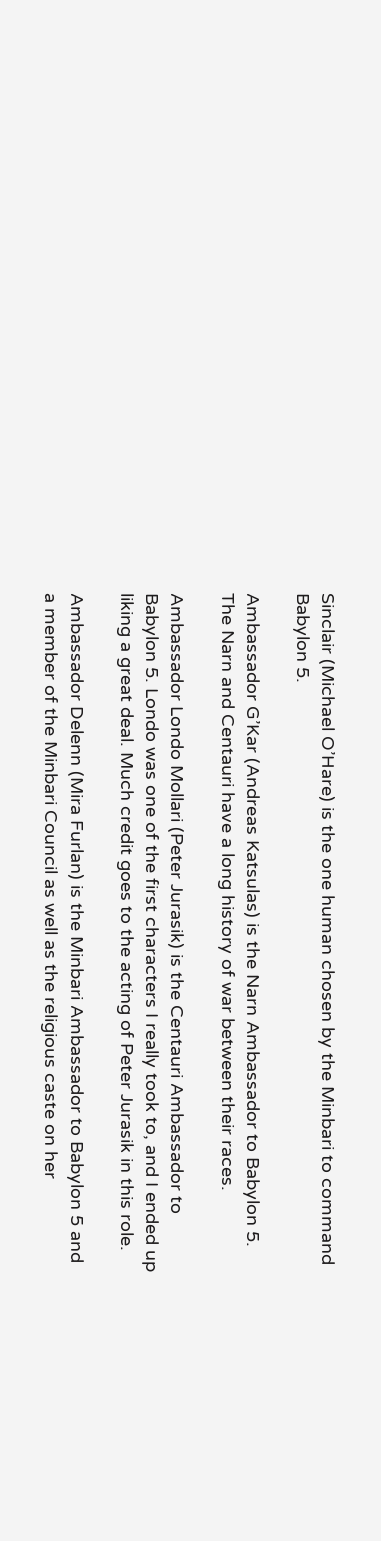Sinclair (Michael O’Hare) is the one human chosen by the Minbari to command Babylon 5.

Ambassador G’Kar (Andreas Katsulas) is the Narn Ambassador to Babylon 5. The Narn and Centauri have a long history of war between their races.

Ambassador Londo Mollari (Peter Jurasik) is the Centauri Ambassador to Babylon 5. Londo was one of the first characters I really took to, and I ended up liking a great deal. Much credit goes to the acting of Peter Jurasik in this role.

Ambassador Delenn (Mira Furlan) is the Minbari Ambassador to Babylon 5 and a member of the Minbari Council as well as the religious caste on her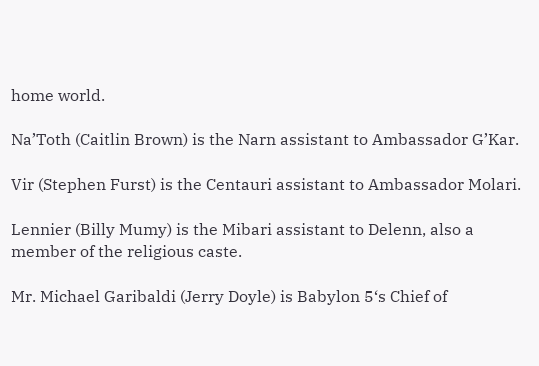home world.

Na’Toth (Caitlin Brown) is the Narn assistant to Ambassador G’Kar.

Vir (Stephen Furst) is the Centauri assistant to Ambassador Molari.

Lennier (Billy Mumy) is the Mibari assistant to Delenn, also a member of the religious caste.

Mr. Michael Garibaldi (Jerry Doyle) is Babylon 5‘s Chief of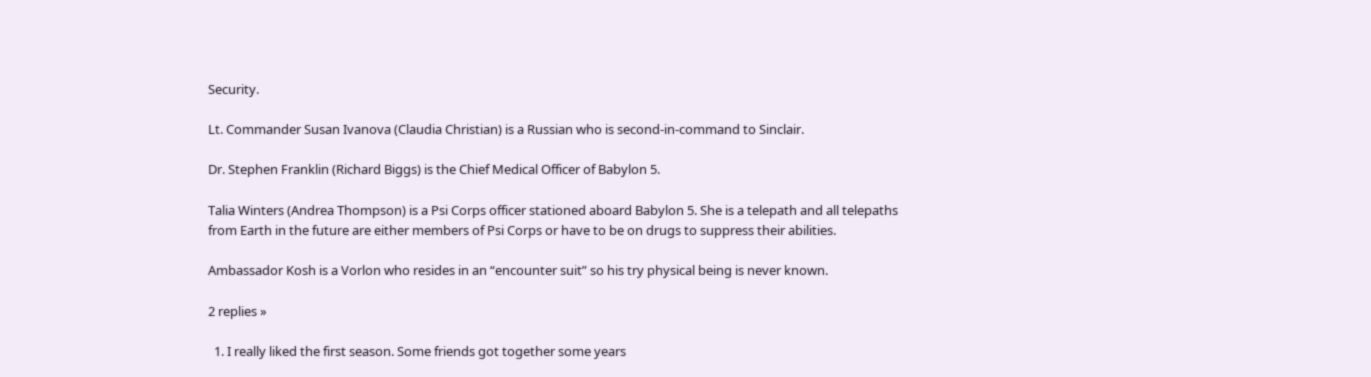Security.

Lt. Commander Susan Ivanova (Claudia Christian) is a Russian who is second-in-command to Sinclair.

Dr. Stephen Franklin (Richard Biggs) is the Chief Medical Officer of Babylon 5.

Talia Winters (Andrea Thompson) is a Psi Corps officer stationed aboard Babylon 5. She is a telepath and all telepaths from Earth in the future are either members of Psi Corps or have to be on drugs to suppress their abilities.

Ambassador Kosh is a Vorlon who resides in an “encounter suit” so his try physical being is never known.

2 replies »

  1. I really liked the first season. Some friends got together some years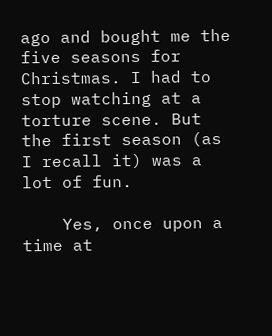ago and bought me the five seasons for Christmas. I had to stop watching at a torture scene. But the first season (as I recall it) was a lot of fun.

    Yes, once upon a time at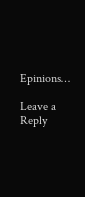Epinions…

Leave a Reply